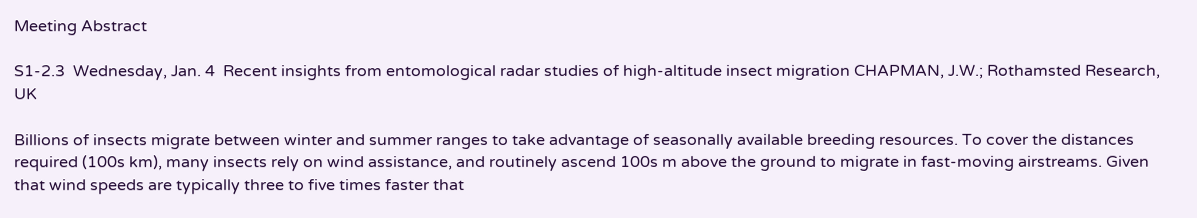Meeting Abstract

S1-2.3  Wednesday, Jan. 4  Recent insights from entomological radar studies of high-altitude insect migration CHAPMAN, J.W.; Rothamsted Research, UK

Billions of insects migrate between winter and summer ranges to take advantage of seasonally available breeding resources. To cover the distances required (100s km), many insects rely on wind assistance, and routinely ascend 100s m above the ground to migrate in fast-moving airstreams. Given that wind speeds are typically three to five times faster that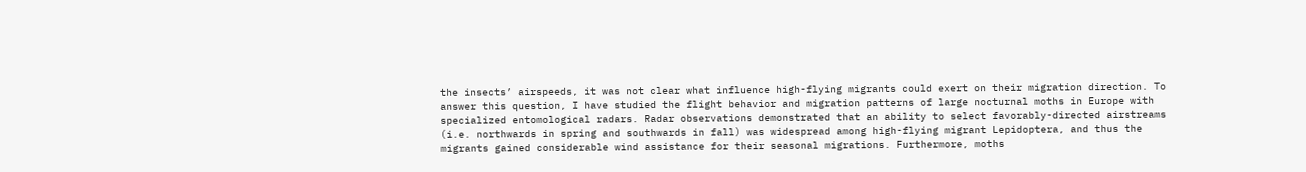the insects’ airspeeds, it was not clear what influence high-flying migrants could exert on their migration direction. To answer this question, I have studied the flight behavior and migration patterns of large nocturnal moths in Europe with specialized entomological radars. Radar observations demonstrated that an ability to select favorably-directed airstreams (i.e. northwards in spring and southwards in fall) was widespread among high-flying migrant Lepidoptera, and thus the migrants gained considerable wind assistance for their seasonal migrations. Furthermore, moths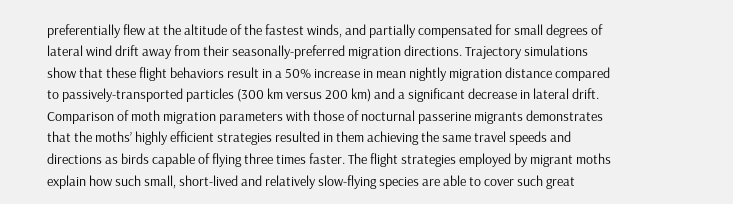preferentially flew at the altitude of the fastest winds, and partially compensated for small degrees of lateral wind drift away from their seasonally-preferred migration directions. Trajectory simulations show that these flight behaviors result in a 50% increase in mean nightly migration distance compared to passively-transported particles (300 km versus 200 km) and a significant decrease in lateral drift. Comparison of moth migration parameters with those of nocturnal passerine migrants demonstrates that the moths’ highly efficient strategies resulted in them achieving the same travel speeds and directions as birds capable of flying three times faster. The flight strategies employed by migrant moths explain how such small, short-lived and relatively slow-flying species are able to cover such great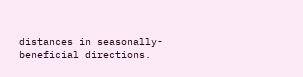distances in seasonally-beneficial directions.